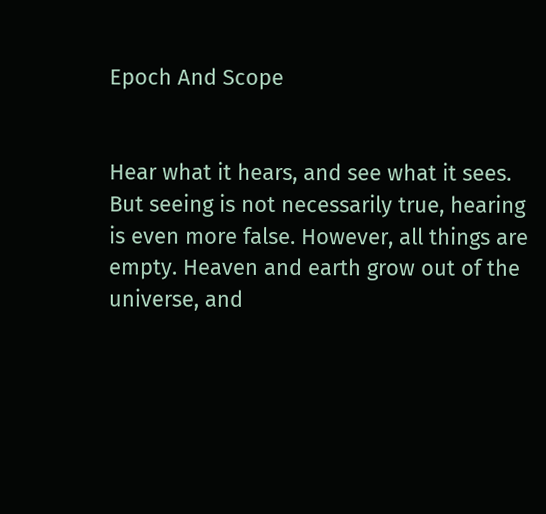Epoch And Scope


Hear what it hears, and see what it sees. But seeing is not necessarily true, hearing is even more false. However, all things are empty. Heaven and earth grow out of the universe, and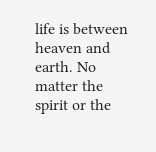life is between heaven and earth. No matter the spirit or the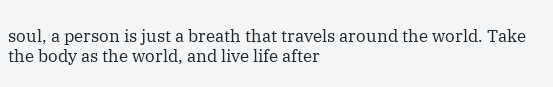soul, a person is just a breath that travels around the world. Take the body as the world, and live life after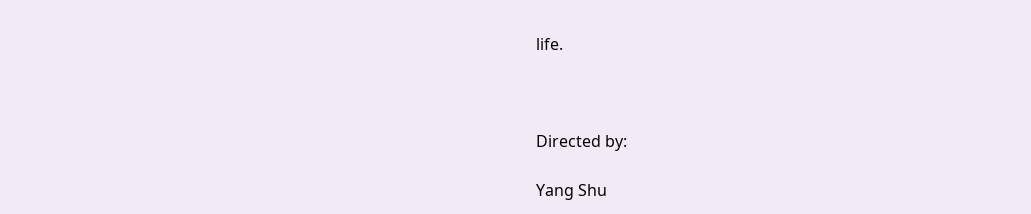life.



Directed by:

Yang Shu